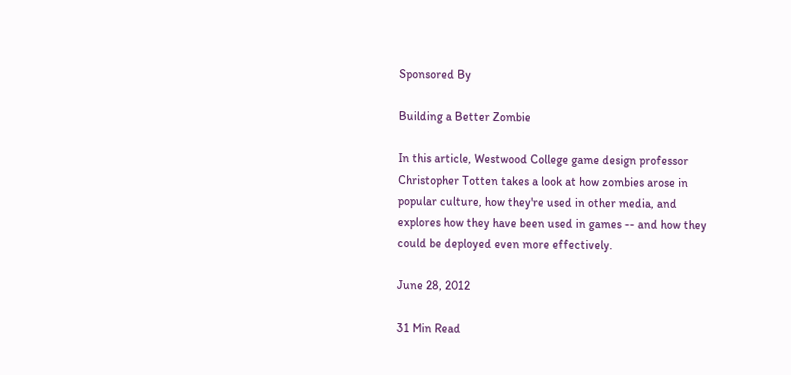Sponsored By

Building a Better Zombie

In this article, Westwood College game design professor Christopher Totten takes a look at how zombies arose in popular culture, how they're used in other media, and explores how they have been used in games -- and how they could be deployed even more effectively.

June 28, 2012

31 Min Read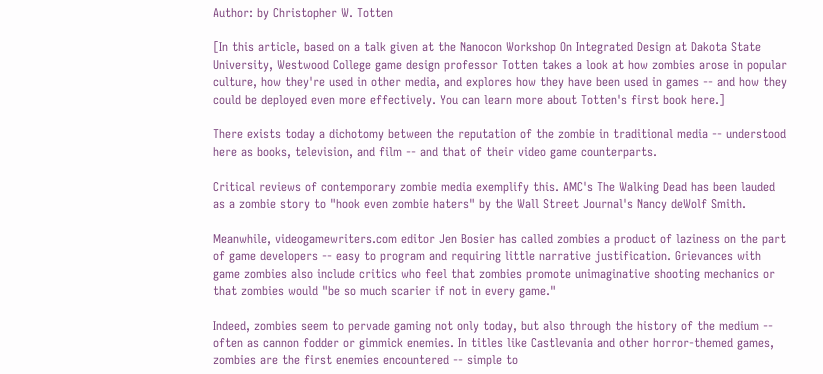Author: by Christopher W. Totten

[In this article, based on a talk given at the Nanocon Workshop On Integrated Design at Dakota State University, Westwood College game design professor Totten takes a look at how zombies arose in popular culture, how they're used in other media, and explores how they have been used in games -- and how they could be deployed even more effectively. You can learn more about Totten's first book here.]

There exists today a dichotomy between the reputation of the zombie in traditional media -- understood here as books, television, and film -- and that of their video game counterparts.

Critical reviews of contemporary zombie media exemplify this. AMC's The Walking Dead has been lauded as a zombie story to "hook even zombie haters" by the Wall Street Journal's Nancy deWolf Smith.

Meanwhile, videogamewriters.com editor Jen Bosier has called zombies a product of laziness on the part of game developers -- easy to program and requiring little narrative justification. Grievances with game zombies also include critics who feel that zombies promote unimaginative shooting mechanics or that zombies would "be so much scarier if not in every game."

Indeed, zombies seem to pervade gaming not only today, but also through the history of the medium -- often as cannon fodder or gimmick enemies. In titles like Castlevania and other horror-themed games, zombies are the first enemies encountered -- simple to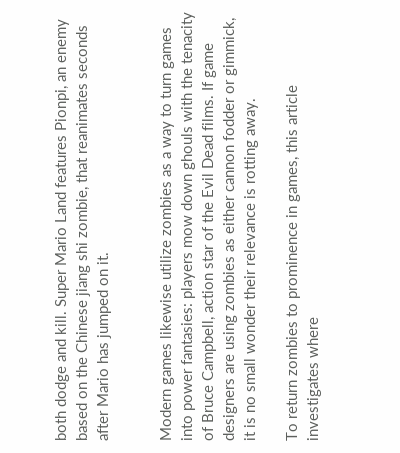both dodge and kill. Super Mario Land features Pionpi, an enemy based on the Chinese jiang shi zombie, that reanimates seconds after Mario has jumped on it.


Modern games likewise utilize zombies as a way to turn games into power fantasies: players mow down ghouls with the tenacity of Bruce Campbell, action star of the Evil Dead films. If game designers are using zombies as either cannon fodder or gimmick, it is no small wonder their relevance is rotting away.

To return zombies to prominence in games, this article investigates where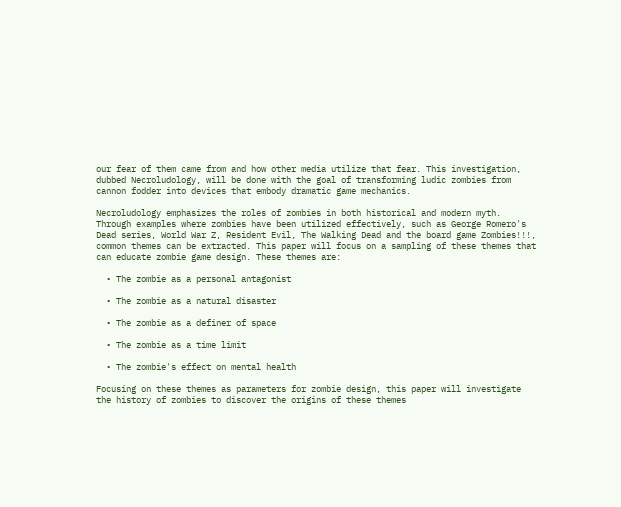our fear of them came from and how other media utilize that fear. This investigation, dubbed Necroludology, will be done with the goal of transforming ludic zombies from cannon fodder into devices that embody dramatic game mechanics.

Necroludology emphasizes the roles of zombies in both historical and modern myth. Through examples where zombies have been utilized effectively, such as George Romero's Dead series, World War Z, Resident Evil, The Walking Dead and the board game Zombies!!!, common themes can be extracted. This paper will focus on a sampling of these themes that can educate zombie game design. These themes are:

  • The zombie as a personal antagonist

  • The zombie as a natural disaster

  • The zombie as a definer of space

  • The zombie as a time limit

  • The zombie's effect on mental health

Focusing on these themes as parameters for zombie design, this paper will investigate the history of zombies to discover the origins of these themes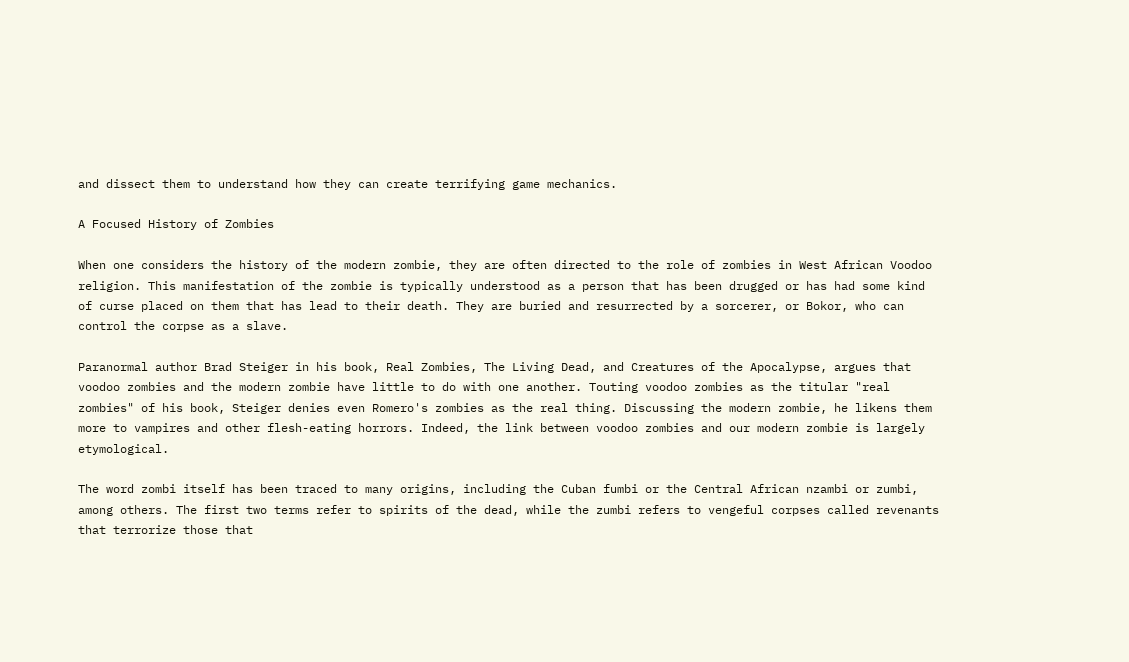and dissect them to understand how they can create terrifying game mechanics.

A Focused History of Zombies

When one considers the history of the modern zombie, they are often directed to the role of zombies in West African Voodoo religion. This manifestation of the zombie is typically understood as a person that has been drugged or has had some kind of curse placed on them that has lead to their death. They are buried and resurrected by a sorcerer, or Bokor, who can control the corpse as a slave.

Paranormal author Brad Steiger in his book, Real Zombies, The Living Dead, and Creatures of the Apocalypse, argues that voodoo zombies and the modern zombie have little to do with one another. Touting voodoo zombies as the titular "real zombies" of his book, Steiger denies even Romero's zombies as the real thing. Discussing the modern zombie, he likens them more to vampires and other flesh-eating horrors. Indeed, the link between voodoo zombies and our modern zombie is largely etymological.

The word zombi itself has been traced to many origins, including the Cuban fumbi or the Central African nzambi or zumbi, among others. The first two terms refer to spirits of the dead, while the zumbi refers to vengeful corpses called revenants that terrorize those that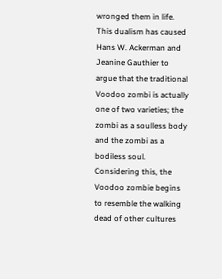wronged them in life. This dualism has caused Hans W. Ackerman and Jeanine Gauthier to argue that the traditional Voodoo zombi is actually one of two varieties; the zombi as a soulless body and the zombi as a bodiless soul. Considering this, the Voodoo zombie begins to resemble the walking dead of other cultures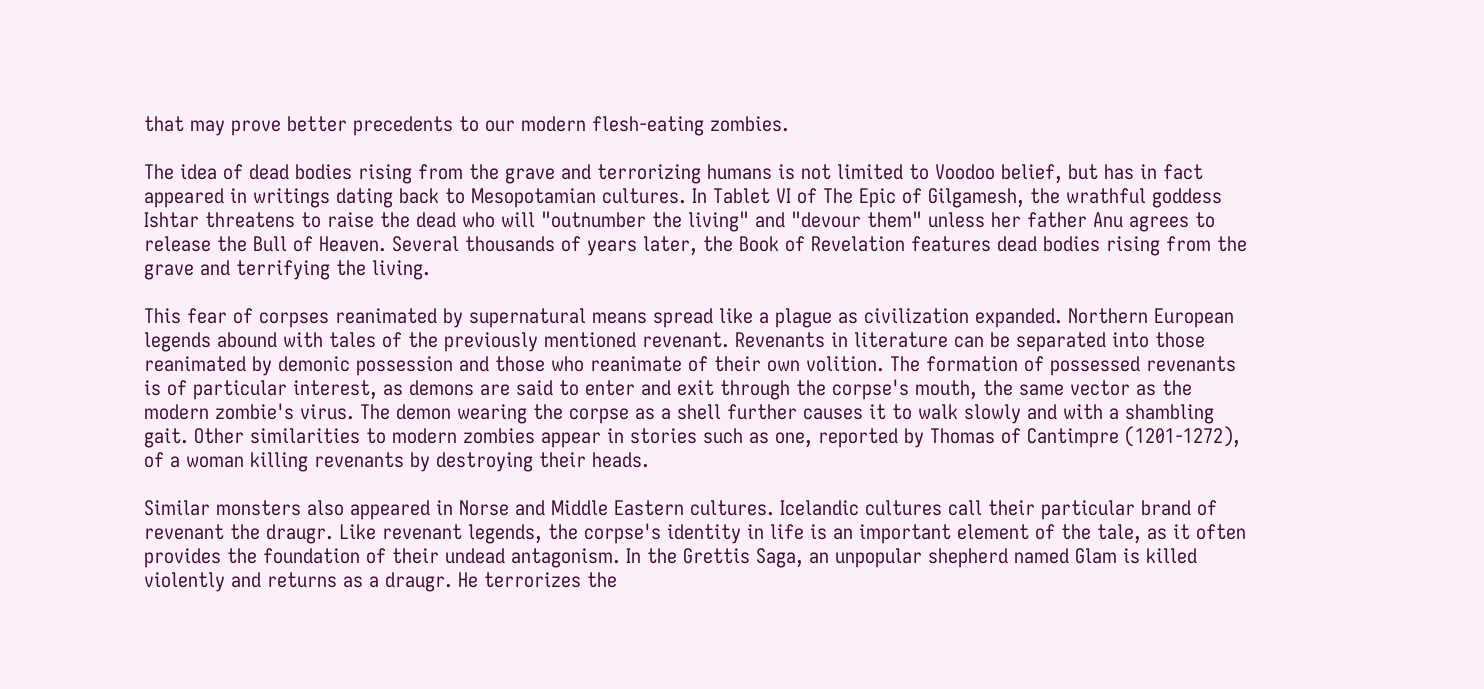that may prove better precedents to our modern flesh-eating zombies.

The idea of dead bodies rising from the grave and terrorizing humans is not limited to Voodoo belief, but has in fact appeared in writings dating back to Mesopotamian cultures. In Tablet VI of The Epic of Gilgamesh, the wrathful goddess Ishtar threatens to raise the dead who will "outnumber the living" and "devour them" unless her father Anu agrees to release the Bull of Heaven. Several thousands of years later, the Book of Revelation features dead bodies rising from the grave and terrifying the living.

This fear of corpses reanimated by supernatural means spread like a plague as civilization expanded. Northern European legends abound with tales of the previously mentioned revenant. Revenants in literature can be separated into those reanimated by demonic possession and those who reanimate of their own volition. The formation of possessed revenants is of particular interest, as demons are said to enter and exit through the corpse's mouth, the same vector as the modern zombie's virus. The demon wearing the corpse as a shell further causes it to walk slowly and with a shambling gait. Other similarities to modern zombies appear in stories such as one, reported by Thomas of Cantimpre (1201-1272), of a woman killing revenants by destroying their heads.

Similar monsters also appeared in Norse and Middle Eastern cultures. Icelandic cultures call their particular brand of revenant the draugr. Like revenant legends, the corpse's identity in life is an important element of the tale, as it often provides the foundation of their undead antagonism. In the Grettis Saga, an unpopular shepherd named Glam is killed violently and returns as a draugr. He terrorizes the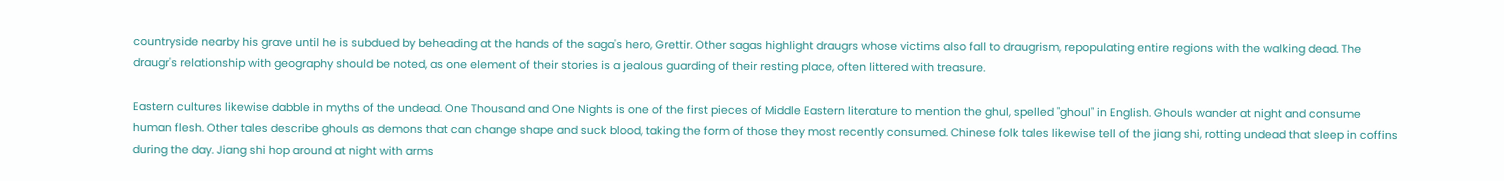countryside nearby his grave until he is subdued by beheading at the hands of the saga's hero, Grettir. Other sagas highlight draugrs whose victims also fall to draugrism, repopulating entire regions with the walking dead. The draugr's relationship with geography should be noted, as one element of their stories is a jealous guarding of their resting place, often littered with treasure.

Eastern cultures likewise dabble in myths of the undead. One Thousand and One Nights is one of the first pieces of Middle Eastern literature to mention the ghul, spelled "ghoul" in English. Ghouls wander at night and consume human flesh. Other tales describe ghouls as demons that can change shape and suck blood, taking the form of those they most recently consumed. Chinese folk tales likewise tell of the jiang shi, rotting undead that sleep in coffins during the day. Jiang shi hop around at night with arms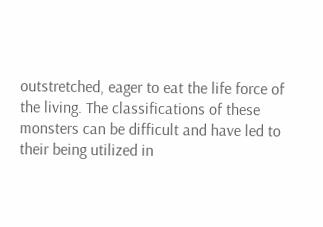outstretched, eager to eat the life force of the living. The classifications of these monsters can be difficult and have led to their being utilized in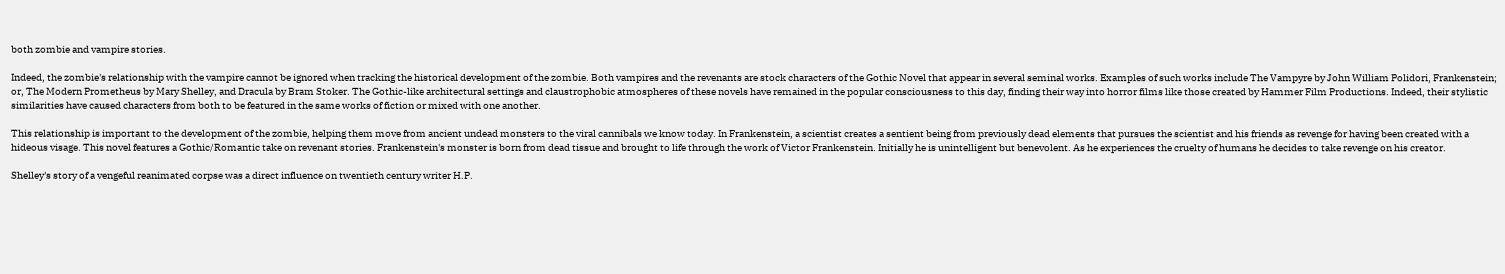both zombie and vampire stories.

Indeed, the zombie's relationship with the vampire cannot be ignored when tracking the historical development of the zombie. Both vampires and the revenants are stock characters of the Gothic Novel that appear in several seminal works. Examples of such works include The Vampyre by John William Polidori, Frankenstein; or, The Modern Prometheus by Mary Shelley, and Dracula by Bram Stoker. The Gothic-like architectural settings and claustrophobic atmospheres of these novels have remained in the popular consciousness to this day, finding their way into horror films like those created by Hammer Film Productions. Indeed, their stylistic similarities have caused characters from both to be featured in the same works of fiction or mixed with one another.

This relationship is important to the development of the zombie, helping them move from ancient undead monsters to the viral cannibals we know today. In Frankenstein, a scientist creates a sentient being from previously dead elements that pursues the scientist and his friends as revenge for having been created with a hideous visage. This novel features a Gothic/Romantic take on revenant stories. Frankenstein's monster is born from dead tissue and brought to life through the work of Victor Frankenstein. Initially he is unintelligent but benevolent. As he experiences the cruelty of humans he decides to take revenge on his creator.

Shelley's story of a vengeful reanimated corpse was a direct influence on twentieth century writer H.P.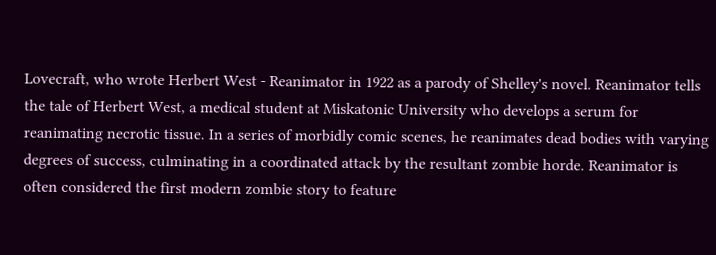Lovecraft, who wrote Herbert West - Reanimator in 1922 as a parody of Shelley's novel. Reanimator tells the tale of Herbert West, a medical student at Miskatonic University who develops a serum for reanimating necrotic tissue. In a series of morbidly comic scenes, he reanimates dead bodies with varying degrees of success, culminating in a coordinated attack by the resultant zombie horde. Reanimator is often considered the first modern zombie story to feature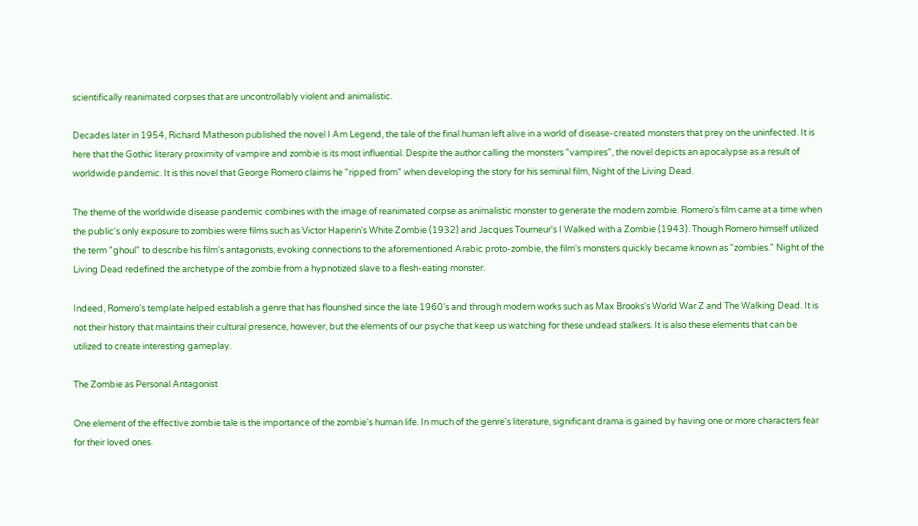scientifically reanimated corpses that are uncontrollably violent and animalistic.

Decades later in 1954, Richard Matheson published the novel I Am Legend, the tale of the final human left alive in a world of disease-created monsters that prey on the uninfected. It is here that the Gothic literary proximity of vampire and zombie is its most influential. Despite the author calling the monsters "vampires", the novel depicts an apocalypse as a result of worldwide pandemic. It is this novel that George Romero claims he "ripped from" when developing the story for his seminal film, Night of the Living Dead.

The theme of the worldwide disease pandemic combines with the image of reanimated corpse as animalistic monster to generate the modern zombie. Romero's film came at a time when the public's only exposure to zombies were films such as Victor Haperin's White Zombie (1932) and Jacques Tourneur's I Walked with a Zombie (1943). Though Romero himself utilized the term "ghoul" to describe his film's antagonists, evoking connections to the aforementioned Arabic proto-zombie, the film's monsters quickly became known as "zombies." Night of the Living Dead redefined the archetype of the zombie from a hypnotized slave to a flesh-eating monster.

Indeed, Romero's template helped establish a genre that has flourished since the late 1960's and through modern works such as Max Brooks's World War Z and The Walking Dead. It is not their history that maintains their cultural presence, however, but the elements of our psyche that keep us watching for these undead stalkers. It is also these elements that can be utilized to create interesting gameplay.

The Zombie as Personal Antagonist

One element of the effective zombie tale is the importance of the zombie's human life. In much of the genre's literature, significant drama is gained by having one or more characters fear for their loved ones.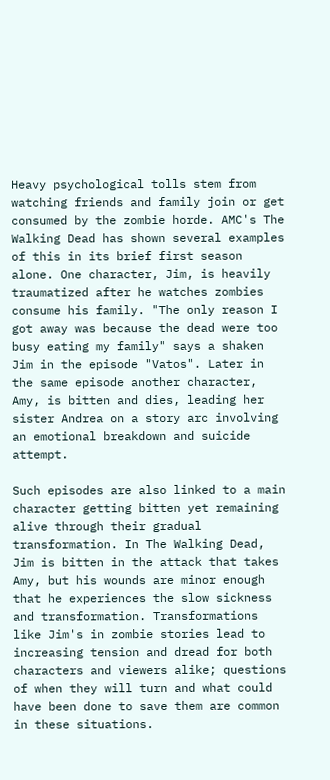Heavy psychological tolls stem from watching friends and family join or get consumed by the zombie horde. AMC's The Walking Dead has shown several examples of this in its brief first season alone. One character, Jim, is heavily traumatized after he watches zombies consume his family. "The only reason I got away was because the dead were too busy eating my family" says a shaken Jim in the episode "Vatos". Later in the same episode another character, Amy, is bitten and dies, leading her sister Andrea on a story arc involving an emotional breakdown and suicide attempt.

Such episodes are also linked to a main character getting bitten yet remaining alive through their gradual transformation. In The Walking Dead, Jim is bitten in the attack that takes Amy, but his wounds are minor enough that he experiences the slow sickness and transformation. Transformations like Jim's in zombie stories lead to increasing tension and dread for both characters and viewers alike; questions of when they will turn and what could have been done to save them are common in these situations.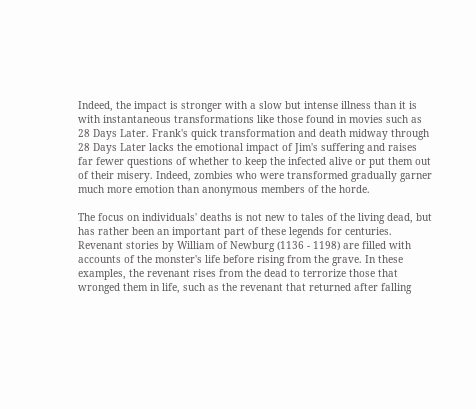Indeed, the impact is stronger with a slow but intense illness than it is with instantaneous transformations like those found in movies such as 28 Days Later. Frank's quick transformation and death midway through 28 Days Later lacks the emotional impact of Jim's suffering and raises far fewer questions of whether to keep the infected alive or put them out of their misery. Indeed, zombies who were transformed gradually garner much more emotion than anonymous members of the horde.

The focus on individuals' deaths is not new to tales of the living dead, but has rather been an important part of these legends for centuries. Revenant stories by William of Newburg (1136 - 1198) are filled with accounts of the monster's life before rising from the grave. In these examples, the revenant rises from the dead to terrorize those that wronged them in life, such as the revenant that returned after falling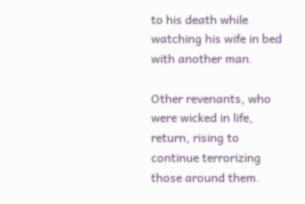to his death while watching his wife in bed with another man.

Other revenants, who were wicked in life, return, rising to continue terrorizing those around them.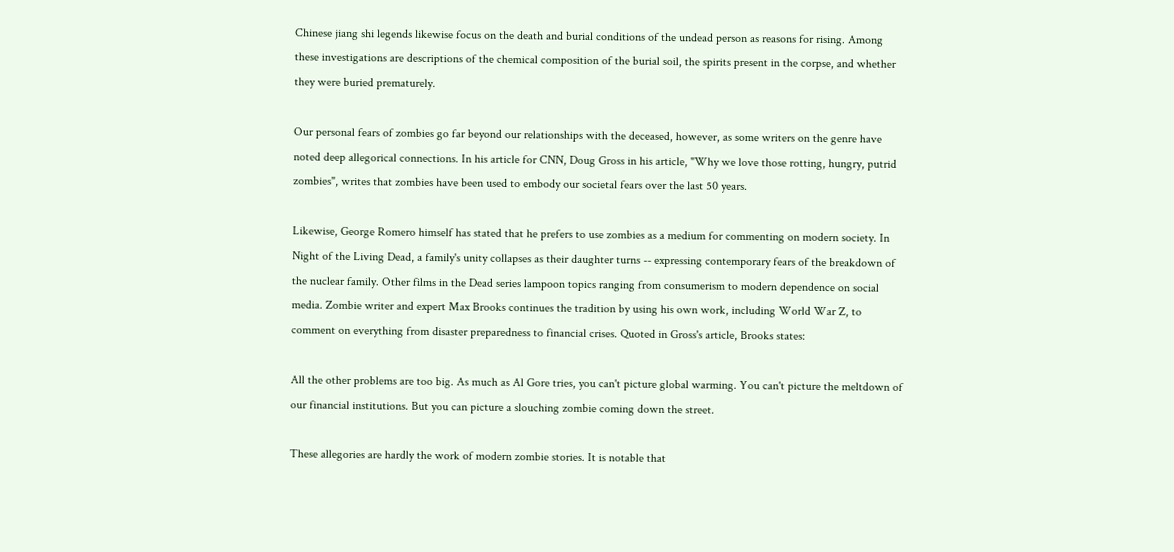Chinese jiang shi legends likewise focus on the death and burial conditions of the undead person as reasons for rising. Among these investigations are descriptions of the chemical composition of the burial soil, the spirits present in the corpse, and whether they were buried prematurely.

Our personal fears of zombies go far beyond our relationships with the deceased, however, as some writers on the genre have noted deep allegorical connections. In his article for CNN, Doug Gross in his article, "Why we love those rotting, hungry, putrid zombies", writes that zombies have been used to embody our societal fears over the last 50 years.

Likewise, George Romero himself has stated that he prefers to use zombies as a medium for commenting on modern society. In Night of the Living Dead, a family's unity collapses as their daughter turns -- expressing contemporary fears of the breakdown of the nuclear family. Other films in the Dead series lampoon topics ranging from consumerism to modern dependence on social media. Zombie writer and expert Max Brooks continues the tradition by using his own work, including World War Z, to comment on everything from disaster preparedness to financial crises. Quoted in Gross's article, Brooks states:

All the other problems are too big. As much as Al Gore tries, you can't picture global warming. You can't picture the meltdown of our financial institutions. But you can picture a slouching zombie coming down the street.

These allegories are hardly the work of modern zombie stories. It is notable that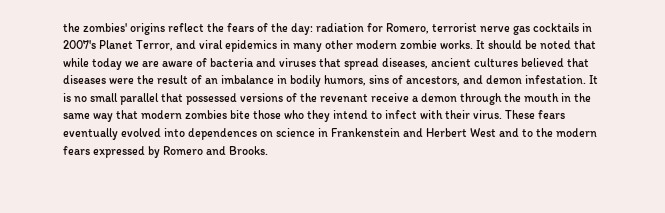the zombies' origins reflect the fears of the day: radiation for Romero, terrorist nerve gas cocktails in 2007's Planet Terror, and viral epidemics in many other modern zombie works. It should be noted that while today we are aware of bacteria and viruses that spread diseases, ancient cultures believed that diseases were the result of an imbalance in bodily humors, sins of ancestors, and demon infestation. It is no small parallel that possessed versions of the revenant receive a demon through the mouth in the same way that modern zombies bite those who they intend to infect with their virus. These fears eventually evolved into dependences on science in Frankenstein and Herbert West and to the modern fears expressed by Romero and Brooks.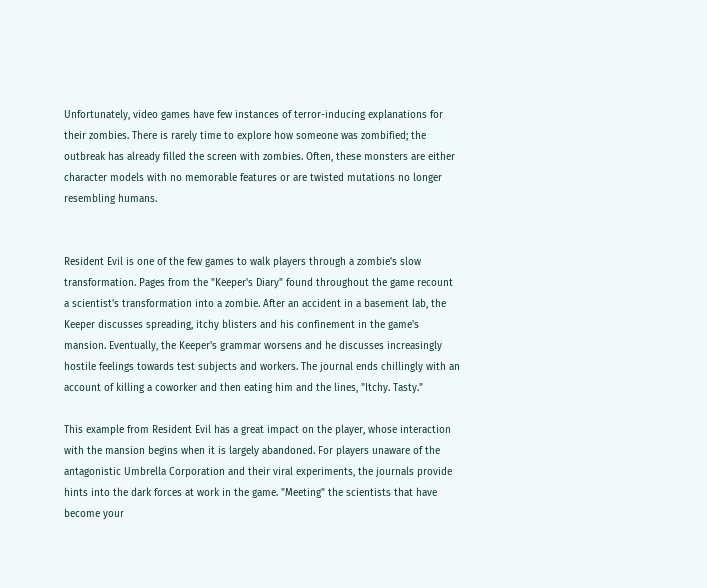Unfortunately, video games have few instances of terror-inducing explanations for their zombies. There is rarely time to explore how someone was zombified; the outbreak has already filled the screen with zombies. Often, these monsters are either character models with no memorable features or are twisted mutations no longer resembling humans.


Resident Evil is one of the few games to walk players through a zombie's slow transformation. Pages from the "Keeper's Diary" found throughout the game recount a scientist's transformation into a zombie. After an accident in a basement lab, the Keeper discusses spreading, itchy blisters and his confinement in the game's mansion. Eventually, the Keeper's grammar worsens and he discusses increasingly hostile feelings towards test subjects and workers. The journal ends chillingly with an account of killing a coworker and then eating him and the lines, "Itchy. Tasty."

This example from Resident Evil has a great impact on the player, whose interaction with the mansion begins when it is largely abandoned. For players unaware of the antagonistic Umbrella Corporation and their viral experiments, the journals provide hints into the dark forces at work in the game. "Meeting" the scientists that have become your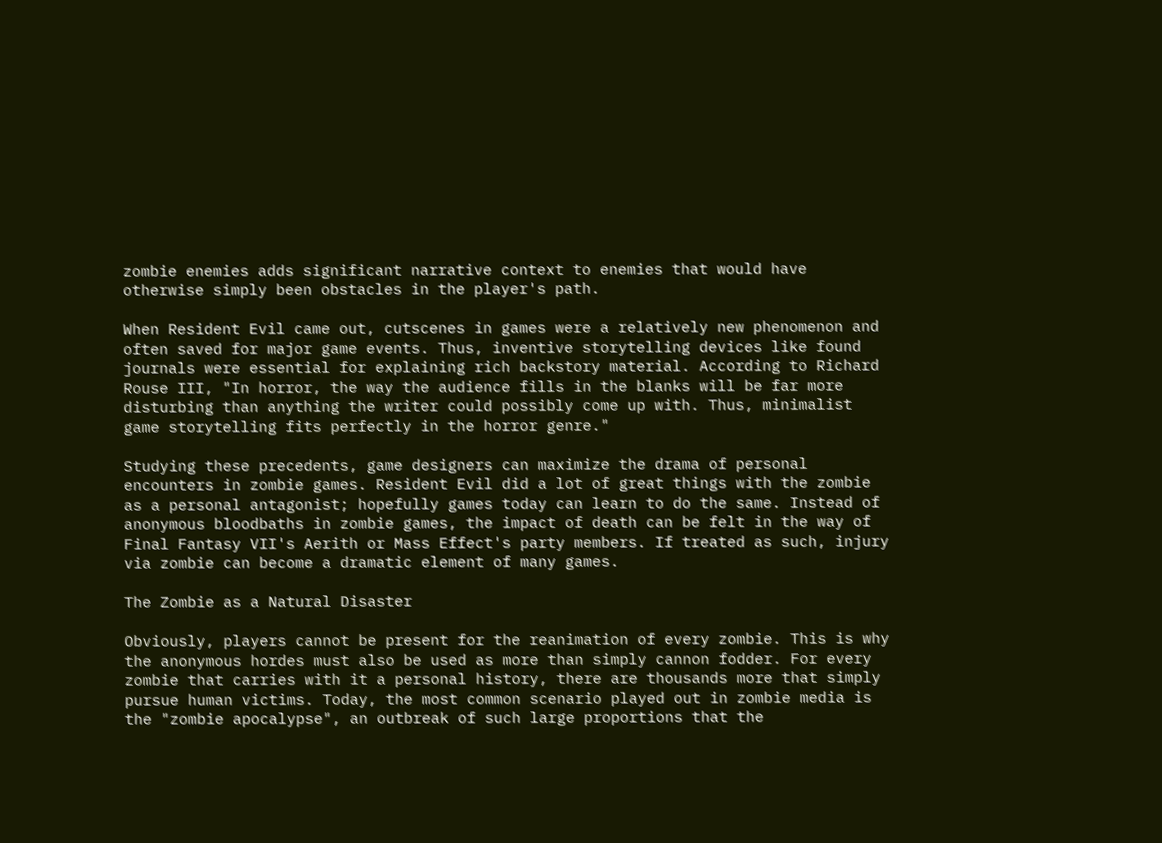zombie enemies adds significant narrative context to enemies that would have otherwise simply been obstacles in the player's path.

When Resident Evil came out, cutscenes in games were a relatively new phenomenon and often saved for major game events. Thus, inventive storytelling devices like found journals were essential for explaining rich backstory material. According to Richard Rouse III, "In horror, the way the audience fills in the blanks will be far more disturbing than anything the writer could possibly come up with. Thus, minimalist game storytelling fits perfectly in the horror genre."

Studying these precedents, game designers can maximize the drama of personal encounters in zombie games. Resident Evil did a lot of great things with the zombie as a personal antagonist; hopefully games today can learn to do the same. Instead of anonymous bloodbaths in zombie games, the impact of death can be felt in the way of Final Fantasy VII's Aerith or Mass Effect's party members. If treated as such, injury via zombie can become a dramatic element of many games.

The Zombie as a Natural Disaster

Obviously, players cannot be present for the reanimation of every zombie. This is why the anonymous hordes must also be used as more than simply cannon fodder. For every zombie that carries with it a personal history, there are thousands more that simply pursue human victims. Today, the most common scenario played out in zombie media is the "zombie apocalypse", an outbreak of such large proportions that the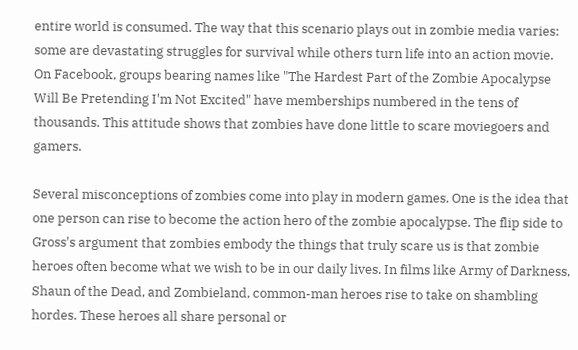entire world is consumed. The way that this scenario plays out in zombie media varies: some are devastating struggles for survival while others turn life into an action movie. On Facebook, groups bearing names like "The Hardest Part of the Zombie Apocalypse Will Be Pretending I'm Not Excited" have memberships numbered in the tens of thousands. This attitude shows that zombies have done little to scare moviegoers and gamers.

Several misconceptions of zombies come into play in modern games. One is the idea that one person can rise to become the action hero of the zombie apocalypse. The flip side to Gross's argument that zombies embody the things that truly scare us is that zombie heroes often become what we wish to be in our daily lives. In films like Army of Darkness, Shaun of the Dead, and Zombieland, common-man heroes rise to take on shambling hordes. These heroes all share personal or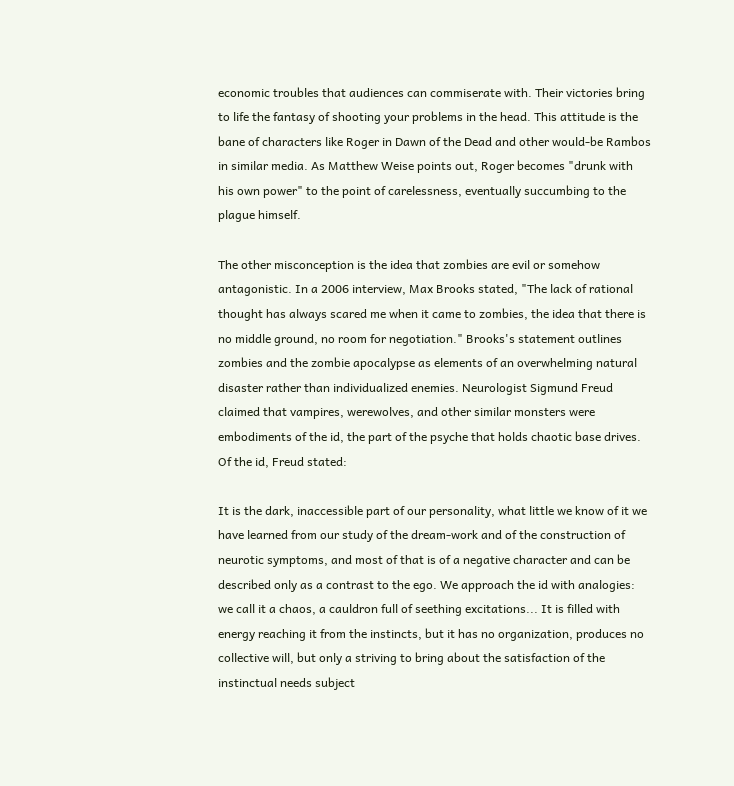economic troubles that audiences can commiserate with. Their victories bring to life the fantasy of shooting your problems in the head. This attitude is the bane of characters like Roger in Dawn of the Dead and other would-be Rambos in similar media. As Matthew Weise points out, Roger becomes "drunk with his own power" to the point of carelessness, eventually succumbing to the plague himself.

The other misconception is the idea that zombies are evil or somehow antagonistic. In a 2006 interview, Max Brooks stated, "The lack of rational thought has always scared me when it came to zombies, the idea that there is no middle ground, no room for negotiation." Brooks's statement outlines zombies and the zombie apocalypse as elements of an overwhelming natural disaster rather than individualized enemies. Neurologist Sigmund Freud claimed that vampires, werewolves, and other similar monsters were embodiments of the id, the part of the psyche that holds chaotic base drives. Of the id, Freud stated:

It is the dark, inaccessible part of our personality, what little we know of it we have learned from our study of the dream-work and of the construction of neurotic symptoms, and most of that is of a negative character and can be described only as a contrast to the ego. We approach the id with analogies: we call it a chaos, a cauldron full of seething excitations... It is filled with energy reaching it from the instincts, but it has no organization, produces no collective will, but only a striving to bring about the satisfaction of the instinctual needs subject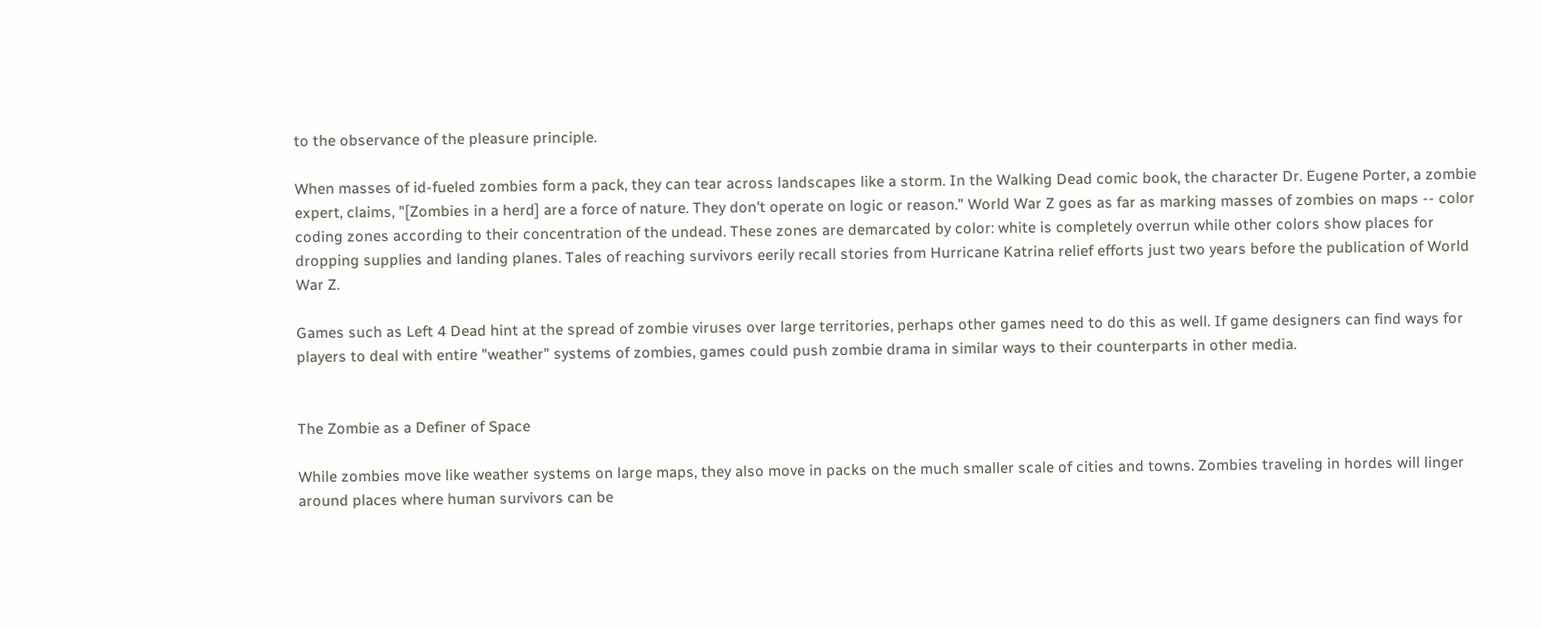to the observance of the pleasure principle.

When masses of id-fueled zombies form a pack, they can tear across landscapes like a storm. In the Walking Dead comic book, the character Dr. Eugene Porter, a zombie expert, claims, "[Zombies in a herd] are a force of nature. They don't operate on logic or reason." World War Z goes as far as marking masses of zombies on maps -- color coding zones according to their concentration of the undead. These zones are demarcated by color: white is completely overrun while other colors show places for dropping supplies and landing planes. Tales of reaching survivors eerily recall stories from Hurricane Katrina relief efforts just two years before the publication of World War Z.

Games such as Left 4 Dead hint at the spread of zombie viruses over large territories, perhaps other games need to do this as well. If game designers can find ways for players to deal with entire "weather" systems of zombies, games could push zombie drama in similar ways to their counterparts in other media.


The Zombie as a Definer of Space

While zombies move like weather systems on large maps, they also move in packs on the much smaller scale of cities and towns. Zombies traveling in hordes will linger around places where human survivors can be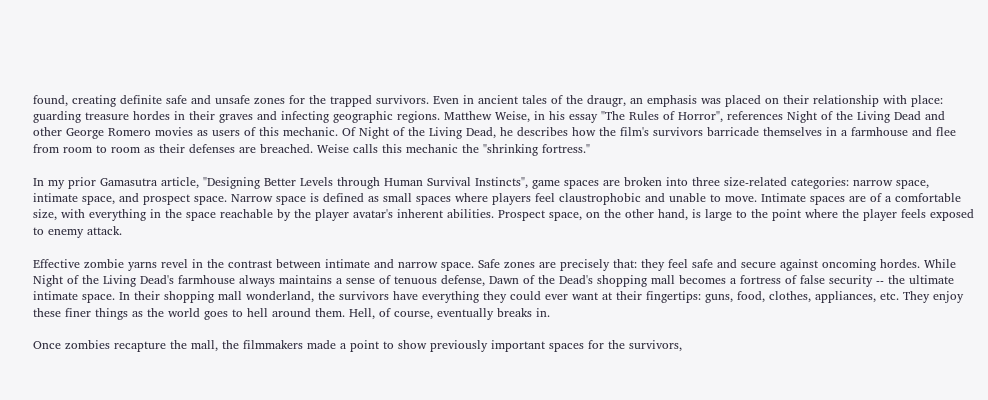found, creating definite safe and unsafe zones for the trapped survivors. Even in ancient tales of the draugr, an emphasis was placed on their relationship with place: guarding treasure hordes in their graves and infecting geographic regions. Matthew Weise, in his essay "The Rules of Horror", references Night of the Living Dead and other George Romero movies as users of this mechanic. Of Night of the Living Dead, he describes how the film's survivors barricade themselves in a farmhouse and flee from room to room as their defenses are breached. Weise calls this mechanic the "shrinking fortress."

In my prior Gamasutra article, "Designing Better Levels through Human Survival Instincts", game spaces are broken into three size-related categories: narrow space, intimate space, and prospect space. Narrow space is defined as small spaces where players feel claustrophobic and unable to move. Intimate spaces are of a comfortable size, with everything in the space reachable by the player avatar's inherent abilities. Prospect space, on the other hand, is large to the point where the player feels exposed to enemy attack.

Effective zombie yarns revel in the contrast between intimate and narrow space. Safe zones are precisely that: they feel safe and secure against oncoming hordes. While Night of the Living Dead's farmhouse always maintains a sense of tenuous defense, Dawn of the Dead's shopping mall becomes a fortress of false security -- the ultimate intimate space. In their shopping mall wonderland, the survivors have everything they could ever want at their fingertips: guns, food, clothes, appliances, etc. They enjoy these finer things as the world goes to hell around them. Hell, of course, eventually breaks in.

Once zombies recapture the mall, the filmmakers made a point to show previously important spaces for the survivors,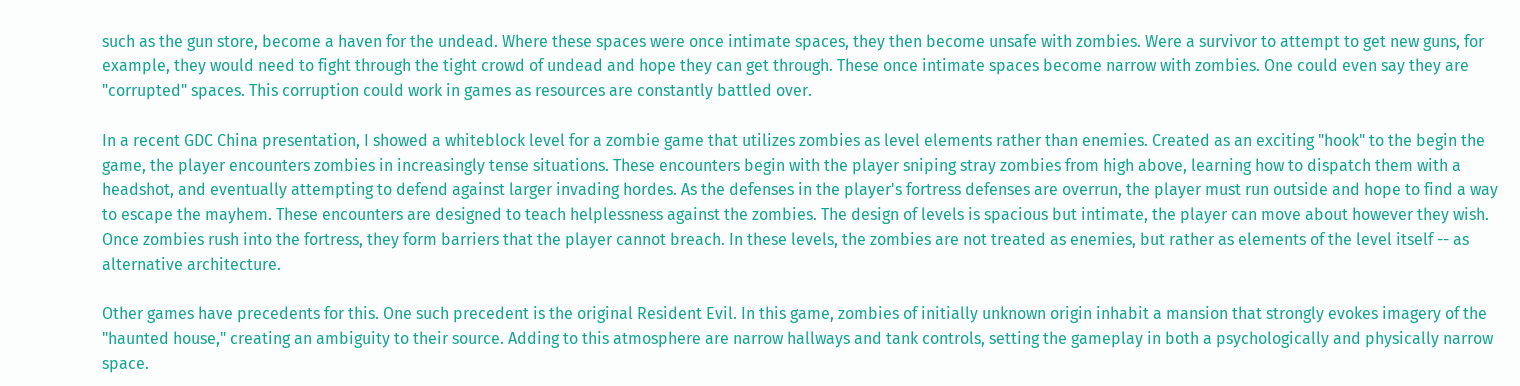such as the gun store, become a haven for the undead. Where these spaces were once intimate spaces, they then become unsafe with zombies. Were a survivor to attempt to get new guns, for example, they would need to fight through the tight crowd of undead and hope they can get through. These once intimate spaces become narrow with zombies. One could even say they are "corrupted" spaces. This corruption could work in games as resources are constantly battled over.

In a recent GDC China presentation, I showed a whiteblock level for a zombie game that utilizes zombies as level elements rather than enemies. Created as an exciting "hook" to the begin the game, the player encounters zombies in increasingly tense situations. These encounters begin with the player sniping stray zombies from high above, learning how to dispatch them with a headshot, and eventually attempting to defend against larger invading hordes. As the defenses in the player's fortress defenses are overrun, the player must run outside and hope to find a way to escape the mayhem. These encounters are designed to teach helplessness against the zombies. The design of levels is spacious but intimate, the player can move about however they wish. Once zombies rush into the fortress, they form barriers that the player cannot breach. In these levels, the zombies are not treated as enemies, but rather as elements of the level itself -- as alternative architecture.

Other games have precedents for this. One such precedent is the original Resident Evil. In this game, zombies of initially unknown origin inhabit a mansion that strongly evokes imagery of the "haunted house," creating an ambiguity to their source. Adding to this atmosphere are narrow hallways and tank controls, setting the gameplay in both a psychologically and physically narrow space.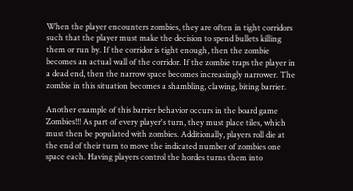When the player encounters zombies, they are often in tight corridors such that the player must make the decision to spend bullets killing them or run by. If the corridor is tight enough, then the zombie becomes an actual wall of the corridor. If the zombie traps the player in a dead end, then the narrow space becomes increasingly narrower. The zombie in this situation becomes a shambling, clawing, biting barrier.

Another example of this barrier behavior occurs in the board game Zombies!!! As part of every player's turn, they must place tiles, which must then be populated with zombies. Additionally, players roll die at the end of their turn to move the indicated number of zombies one space each. Having players control the hordes turns them into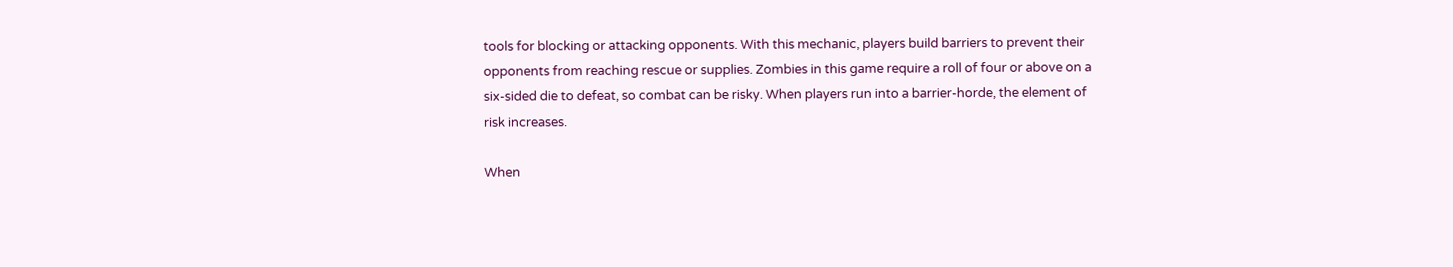tools for blocking or attacking opponents. With this mechanic, players build barriers to prevent their opponents from reaching rescue or supplies. Zombies in this game require a roll of four or above on a six-sided die to defeat, so combat can be risky. When players run into a barrier-horde, the element of risk increases.

When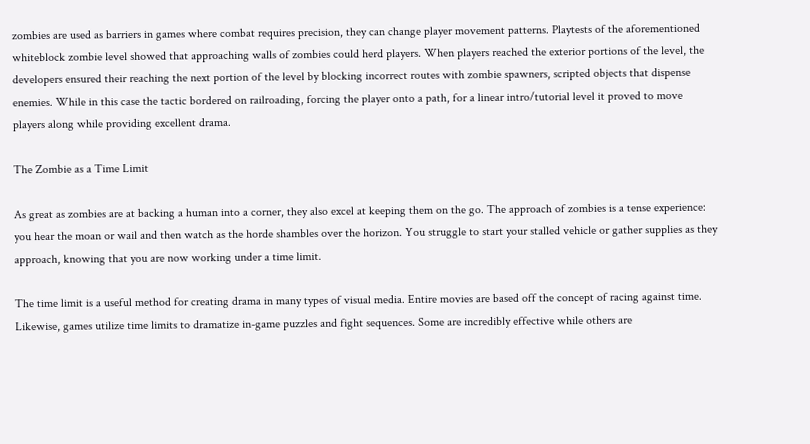zombies are used as barriers in games where combat requires precision, they can change player movement patterns. Playtests of the aforementioned whiteblock zombie level showed that approaching walls of zombies could herd players. When players reached the exterior portions of the level, the developers ensured their reaching the next portion of the level by blocking incorrect routes with zombie spawners, scripted objects that dispense enemies. While in this case the tactic bordered on railroading, forcing the player onto a path, for a linear intro/tutorial level it proved to move players along while providing excellent drama.

The Zombie as a Time Limit

As great as zombies are at backing a human into a corner, they also excel at keeping them on the go. The approach of zombies is a tense experience: you hear the moan or wail and then watch as the horde shambles over the horizon. You struggle to start your stalled vehicle or gather supplies as they approach, knowing that you are now working under a time limit.

The time limit is a useful method for creating drama in many types of visual media. Entire movies are based off the concept of racing against time. Likewise, games utilize time limits to dramatize in-game puzzles and fight sequences. Some are incredibly effective while others are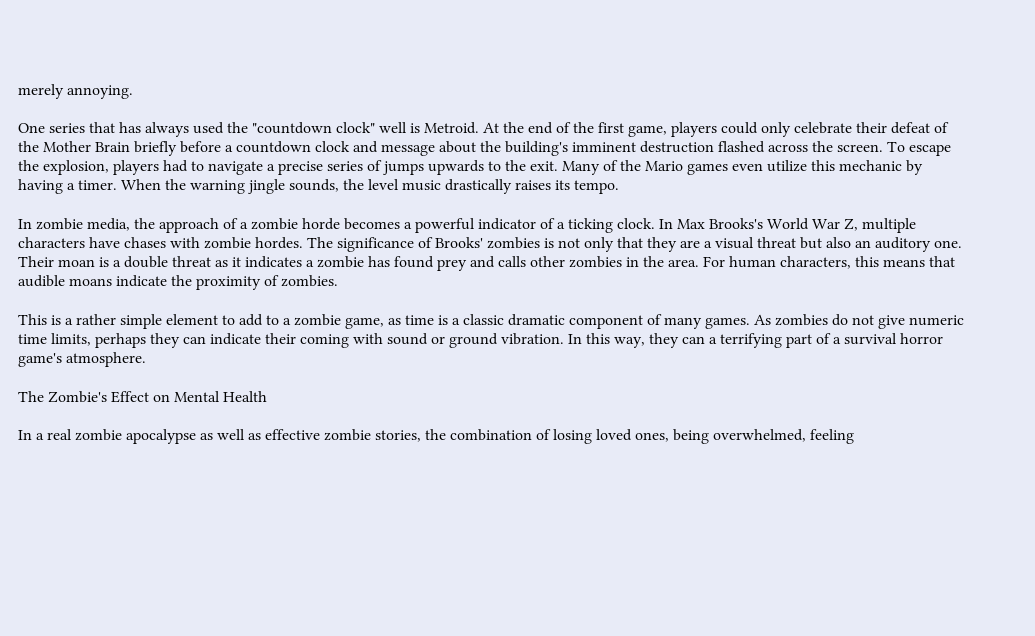merely annoying.

One series that has always used the "countdown clock" well is Metroid. At the end of the first game, players could only celebrate their defeat of the Mother Brain briefly before a countdown clock and message about the building's imminent destruction flashed across the screen. To escape the explosion, players had to navigate a precise series of jumps upwards to the exit. Many of the Mario games even utilize this mechanic by having a timer. When the warning jingle sounds, the level music drastically raises its tempo.

In zombie media, the approach of a zombie horde becomes a powerful indicator of a ticking clock. In Max Brooks's World War Z, multiple characters have chases with zombie hordes. The significance of Brooks' zombies is not only that they are a visual threat but also an auditory one. Their moan is a double threat as it indicates a zombie has found prey and calls other zombies in the area. For human characters, this means that audible moans indicate the proximity of zombies.

This is a rather simple element to add to a zombie game, as time is a classic dramatic component of many games. As zombies do not give numeric time limits, perhaps they can indicate their coming with sound or ground vibration. In this way, they can a terrifying part of a survival horror game's atmosphere.

The Zombie's Effect on Mental Health

In a real zombie apocalypse as well as effective zombie stories, the combination of losing loved ones, being overwhelmed, feeling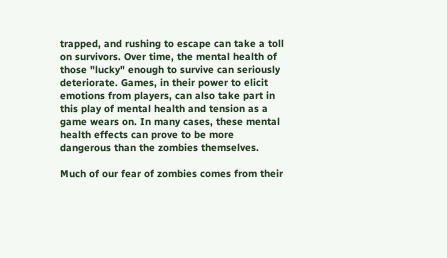trapped, and rushing to escape can take a toll on survivors. Over time, the mental health of those "lucky" enough to survive can seriously deteriorate. Games, in their power to elicit emotions from players, can also take part in this play of mental health and tension as a game wears on. In many cases, these mental health effects can prove to be more dangerous than the zombies themselves.

Much of our fear of zombies comes from their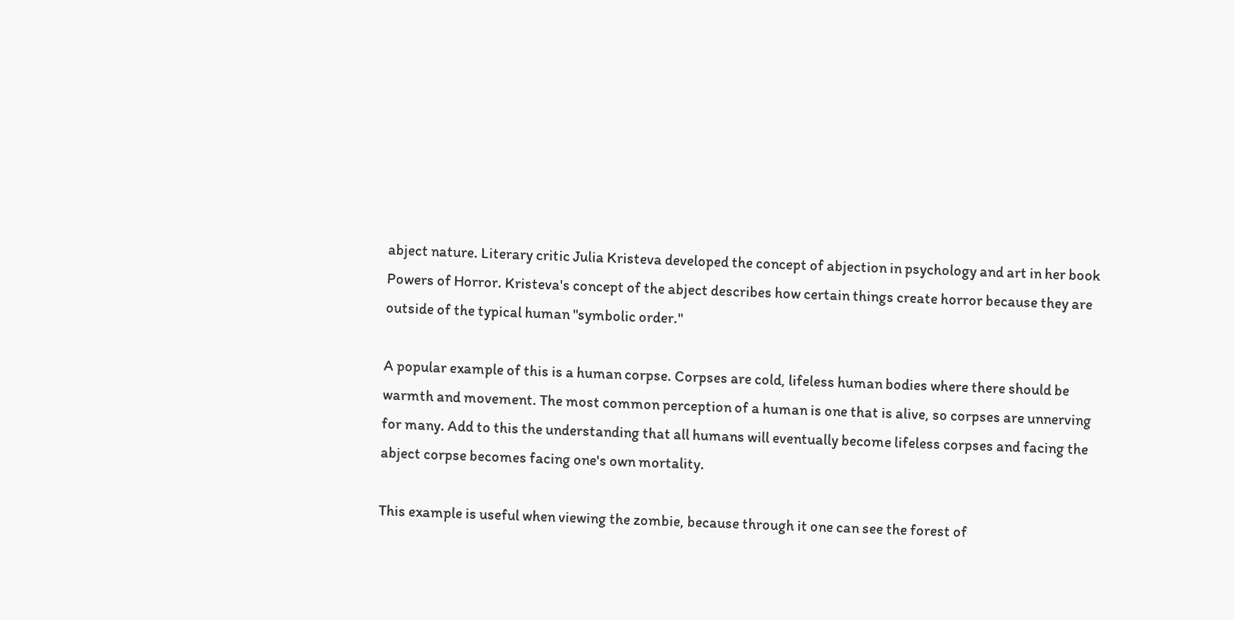abject nature. Literary critic Julia Kristeva developed the concept of abjection in psychology and art in her book Powers of Horror. Kristeva's concept of the abject describes how certain things create horror because they are outside of the typical human "symbolic order."

A popular example of this is a human corpse. Corpses are cold, lifeless human bodies where there should be warmth and movement. The most common perception of a human is one that is alive, so corpses are unnerving for many. Add to this the understanding that all humans will eventually become lifeless corpses and facing the abject corpse becomes facing one's own mortality.

This example is useful when viewing the zombie, because through it one can see the forest of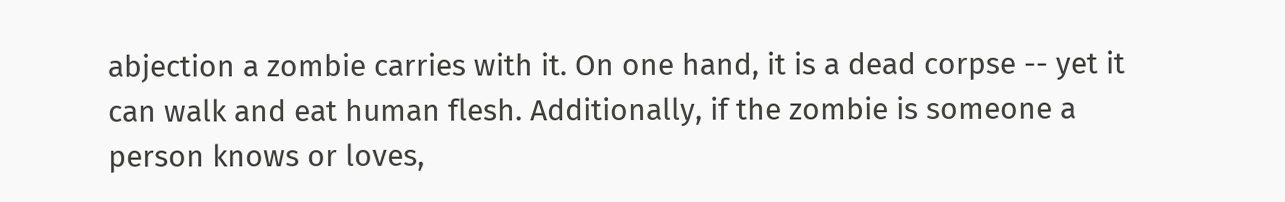abjection a zombie carries with it. On one hand, it is a dead corpse -- yet it can walk and eat human flesh. Additionally, if the zombie is someone a person knows or loves,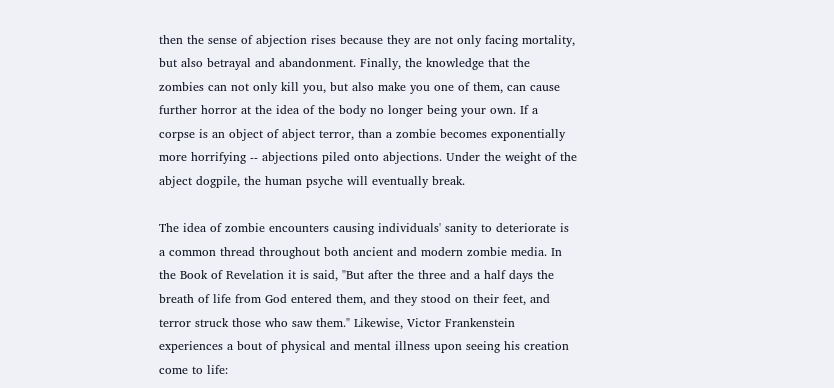then the sense of abjection rises because they are not only facing mortality, but also betrayal and abandonment. Finally, the knowledge that the zombies can not only kill you, but also make you one of them, can cause further horror at the idea of the body no longer being your own. If a corpse is an object of abject terror, than a zombie becomes exponentially more horrifying -- abjections piled onto abjections. Under the weight of the abject dogpile, the human psyche will eventually break.

The idea of zombie encounters causing individuals' sanity to deteriorate is a common thread throughout both ancient and modern zombie media. In the Book of Revelation it is said, "But after the three and a half days the breath of life from God entered them, and they stood on their feet, and terror struck those who saw them." Likewise, Victor Frankenstein experiences a bout of physical and mental illness upon seeing his creation come to life: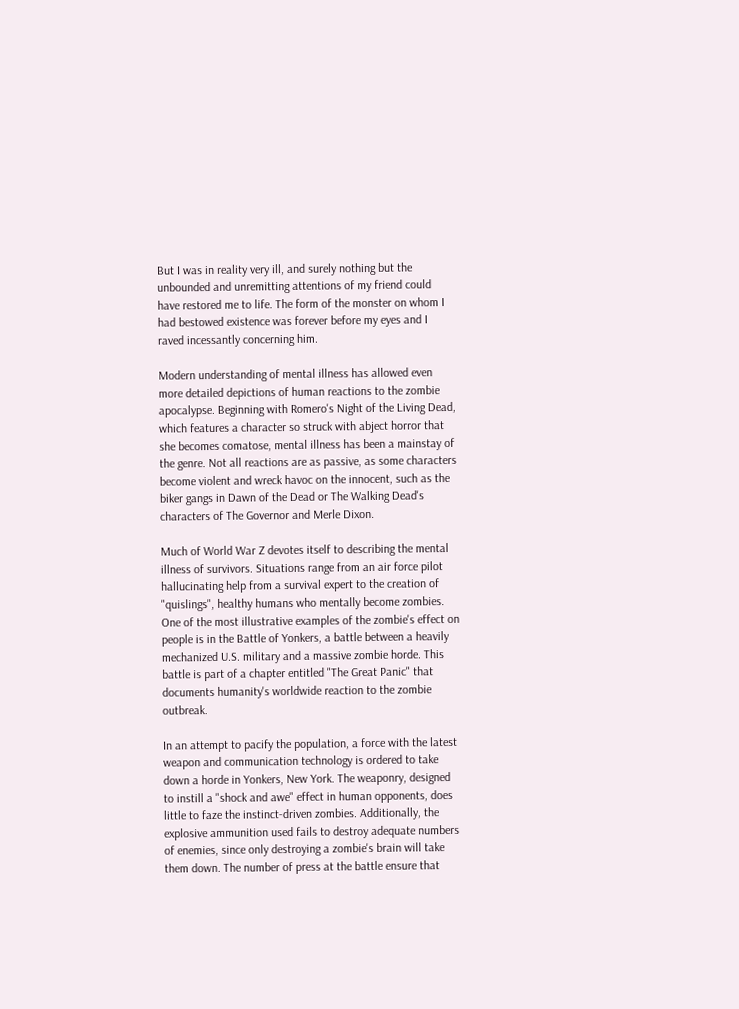But I was in reality very ill, and surely nothing but the unbounded and unremitting attentions of my friend could have restored me to life. The form of the monster on whom I had bestowed existence was forever before my eyes and I raved incessantly concerning him.

Modern understanding of mental illness has allowed even more detailed depictions of human reactions to the zombie apocalypse. Beginning with Romero's Night of the Living Dead, which features a character so struck with abject horror that she becomes comatose, mental illness has been a mainstay of the genre. Not all reactions are as passive, as some characters become violent and wreck havoc on the innocent, such as the biker gangs in Dawn of the Dead or The Walking Dead's characters of The Governor and Merle Dixon.

Much of World War Z devotes itself to describing the mental illness of survivors. Situations range from an air force pilot hallucinating help from a survival expert to the creation of "quislings", healthy humans who mentally become zombies. One of the most illustrative examples of the zombie's effect on people is in the Battle of Yonkers, a battle between a heavily mechanized U.S. military and a massive zombie horde. This battle is part of a chapter entitled "The Great Panic" that documents humanity's worldwide reaction to the zombie outbreak.

In an attempt to pacify the population, a force with the latest weapon and communication technology is ordered to take down a horde in Yonkers, New York. The weaponry, designed to instill a "shock and awe" effect in human opponents, does little to faze the instinct-driven zombies. Additionally, the explosive ammunition used fails to destroy adequate numbers of enemies, since only destroying a zombie's brain will take them down. The number of press at the battle ensure that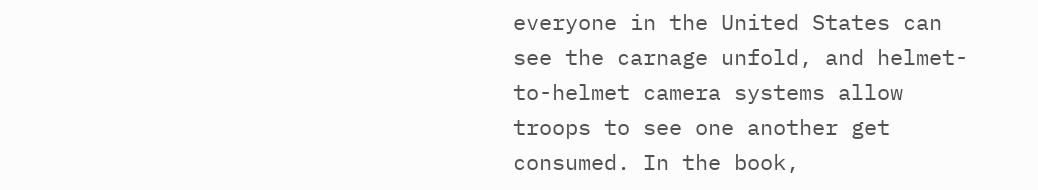everyone in the United States can see the carnage unfold, and helmet-to-helmet camera systems allow troops to see one another get consumed. In the book,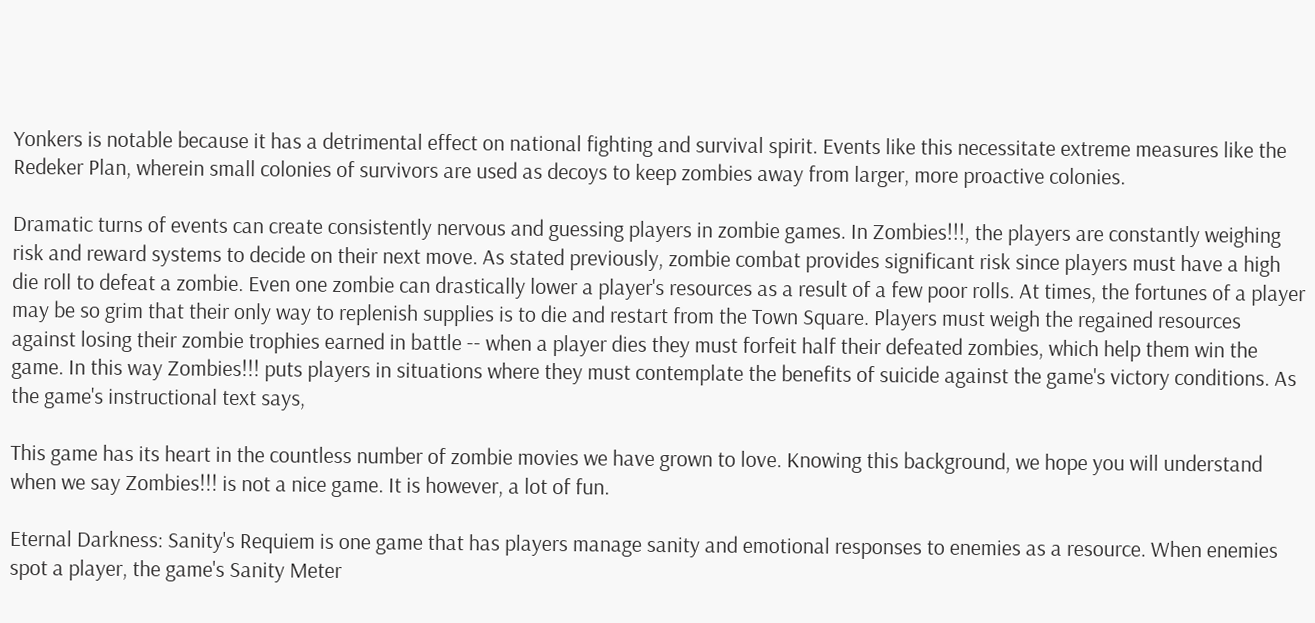Yonkers is notable because it has a detrimental effect on national fighting and survival spirit. Events like this necessitate extreme measures like the Redeker Plan, wherein small colonies of survivors are used as decoys to keep zombies away from larger, more proactive colonies.

Dramatic turns of events can create consistently nervous and guessing players in zombie games. In Zombies!!!, the players are constantly weighing risk and reward systems to decide on their next move. As stated previously, zombie combat provides significant risk since players must have a high die roll to defeat a zombie. Even one zombie can drastically lower a player's resources as a result of a few poor rolls. At times, the fortunes of a player may be so grim that their only way to replenish supplies is to die and restart from the Town Square. Players must weigh the regained resources against losing their zombie trophies earned in battle -- when a player dies they must forfeit half their defeated zombies, which help them win the game. In this way Zombies!!! puts players in situations where they must contemplate the benefits of suicide against the game's victory conditions. As the game's instructional text says,

This game has its heart in the countless number of zombie movies we have grown to love. Knowing this background, we hope you will understand when we say Zombies!!! is not a nice game. It is however, a lot of fun.

Eternal Darkness: Sanity's Requiem is one game that has players manage sanity and emotional responses to enemies as a resource. When enemies spot a player, the game's Sanity Meter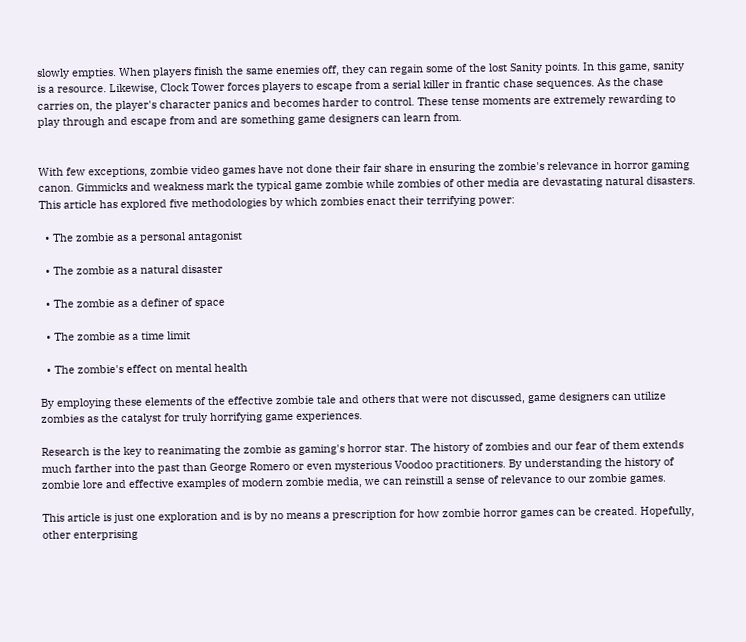slowly empties. When players finish the same enemies off, they can regain some of the lost Sanity points. In this game, sanity is a resource. Likewise, Clock Tower forces players to escape from a serial killer in frantic chase sequences. As the chase carries on, the player's character panics and becomes harder to control. These tense moments are extremely rewarding to play through and escape from and are something game designers can learn from.


With few exceptions, zombie video games have not done their fair share in ensuring the zombie's relevance in horror gaming canon. Gimmicks and weakness mark the typical game zombie while zombies of other media are devastating natural disasters. This article has explored five methodologies by which zombies enact their terrifying power:

  • The zombie as a personal antagonist

  • The zombie as a natural disaster

  • The zombie as a definer of space

  • The zombie as a time limit

  • The zombie's effect on mental health

By employing these elements of the effective zombie tale and others that were not discussed, game designers can utilize zombies as the catalyst for truly horrifying game experiences.

Research is the key to reanimating the zombie as gaming's horror star. The history of zombies and our fear of them extends much farther into the past than George Romero or even mysterious Voodoo practitioners. By understanding the history of zombie lore and effective examples of modern zombie media, we can reinstill a sense of relevance to our zombie games.

This article is just one exploration and is by no means a prescription for how zombie horror games can be created. Hopefully, other enterprising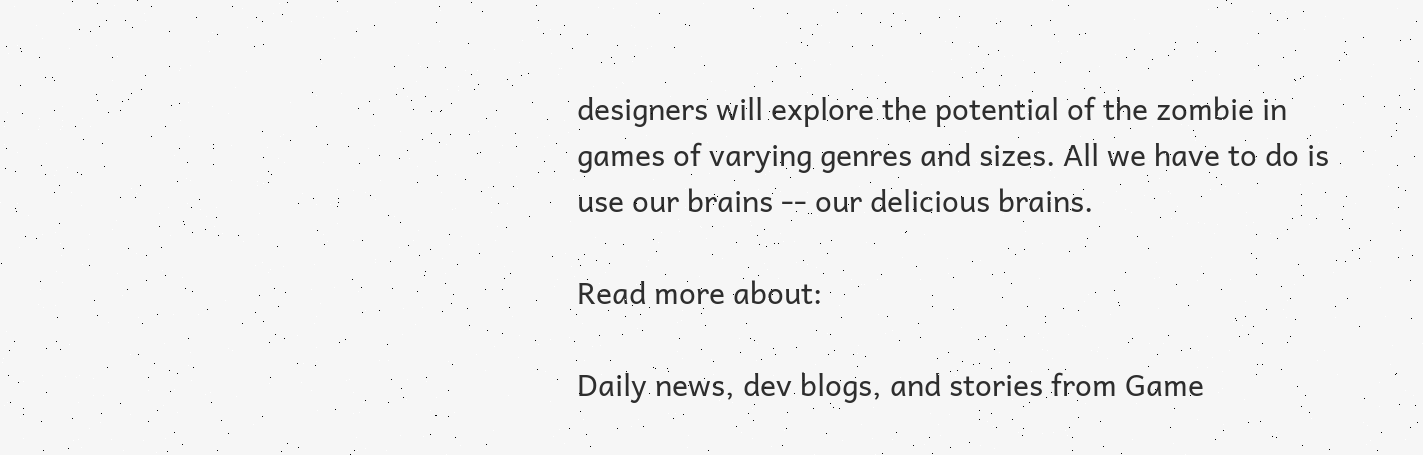designers will explore the potential of the zombie in games of varying genres and sizes. All we have to do is use our brains -- our delicious brains.

Read more about:

Daily news, dev blogs, and stories from Game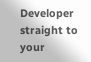Developer straight to your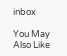inbox

You May Also Like